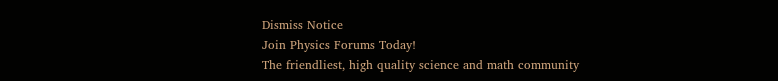Dismiss Notice
Join Physics Forums Today!
The friendliest, high quality science and math community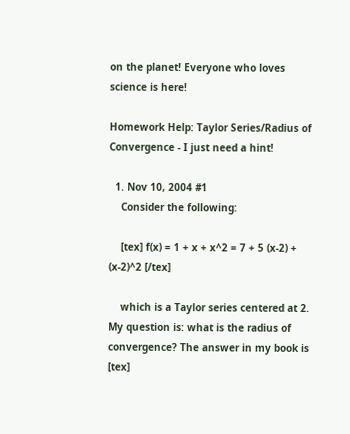on the planet! Everyone who loves science is here!

Homework Help: Taylor Series/Radius of Convergence - I just need a hint!

  1. Nov 10, 2004 #1
    Consider the following:

    [tex] f(x) = 1 + x + x^2 = 7 + 5 (x-2) + (x-2)^2 [/tex]

    which is a Taylor series centered at 2. My question is: what is the radius of convergence? The answer in my book is [tex]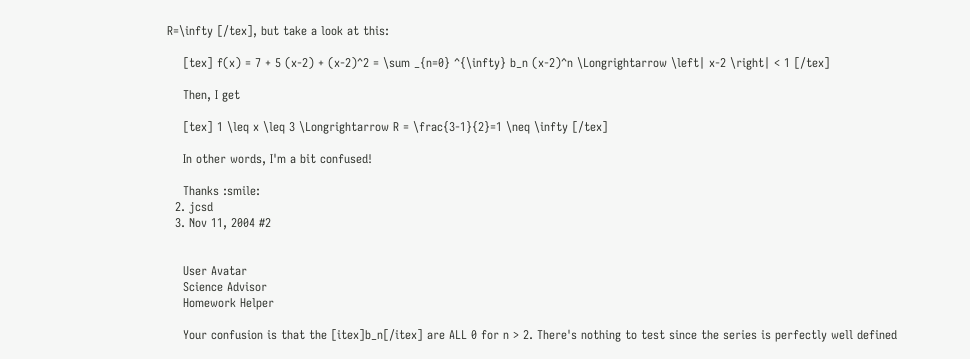R=\infty [/tex], but take a look at this:

    [tex] f(x) = 7 + 5 (x-2) + (x-2)^2 = \sum _{n=0} ^{\infty} b_n (x-2)^n \Longrightarrow \left| x-2 \right| < 1 [/tex]

    Then, I get

    [tex] 1 \leq x \leq 3 \Longrightarrow R = \frac{3-1}{2}=1 \neq \infty [/tex]

    In other words, I'm a bit confused!

    Thanks :smile:
  2. jcsd
  3. Nov 11, 2004 #2


    User Avatar
    Science Advisor
    Homework Helper

    Your confusion is that the [itex]b_n[/itex] are ALL 0 for n > 2. There's nothing to test since the series is perfectly well defined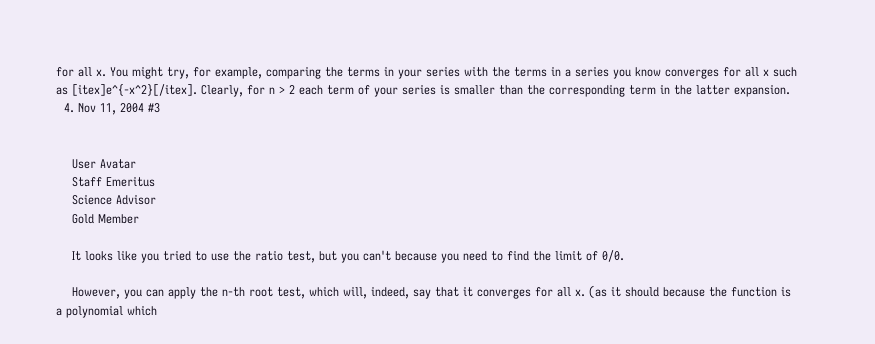for all x. You might try, for example, comparing the terms in your series with the terms in a series you know converges for all x such as [itex]e^{-x^2}[/itex]. Clearly, for n > 2 each term of your series is smaller than the corresponding term in the latter expansion.
  4. Nov 11, 2004 #3


    User Avatar
    Staff Emeritus
    Science Advisor
    Gold Member

    It looks like you tried to use the ratio test, but you can't because you need to find the limit of 0/0.

    However, you can apply the n-th root test, which will, indeed, say that it converges for all x. (as it should because the function is a polynomial which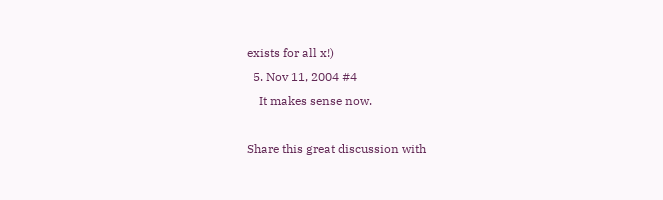exists for all x!)
  5. Nov 11, 2004 #4
    It makes sense now.

Share this great discussion with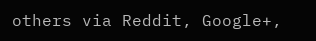others via Reddit, Google+,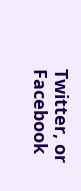Twitter, or Facebook